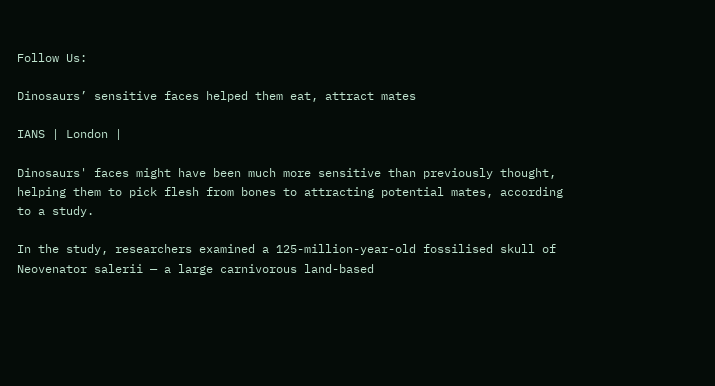Follow Us:

Dinosaurs’ sensitive faces helped them eat, attract mates

IANS | London |

Dinosaurs' faces might have been much more sensitive than previously thought, helping them to pick flesh from bones to attracting potential mates, according to a study.

In the study, researchers examined a 125-million-year-old fossilised skull of Neovenator salerii — a large carnivorous land-based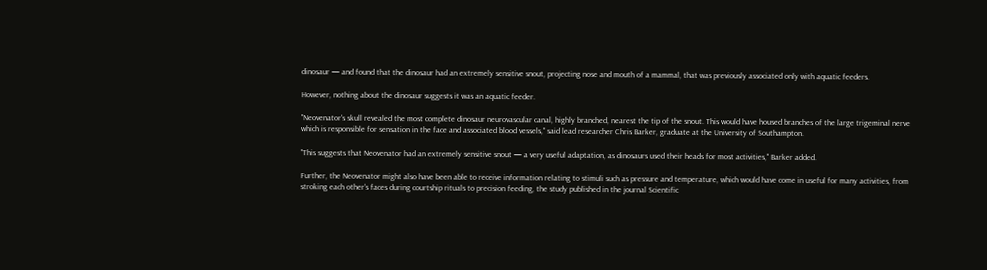dinosaur — and found that the dinosaur had an extremely sensitive snout, projecting nose and mouth of a mammal, that was previously associated only with aquatic feeders.

However, nothing about the dinosaur suggests it was an aquatic feeder.

"Neovenator's skull revealed the most complete dinosaur neurovascular canal, highly branched, nearest the tip of the snout. This would have housed branches of the large trigeminal nerve which is responsible for sensation in the face and associated blood vessels," said lead researcher Chris Barker, graduate at the University of Southampton.

"This suggests that Neovenator had an extremely sensitive snout — a very useful adaptation, as dinosaurs used their heads for most activities," Barker added.

Further, the Neovenator might also have been able to receive information relating to stimuli such as pressure and temperature, which would have come in useful for many activities, from stroking each other's faces during courtship rituals to precision feeding, the study published in the journal Scientific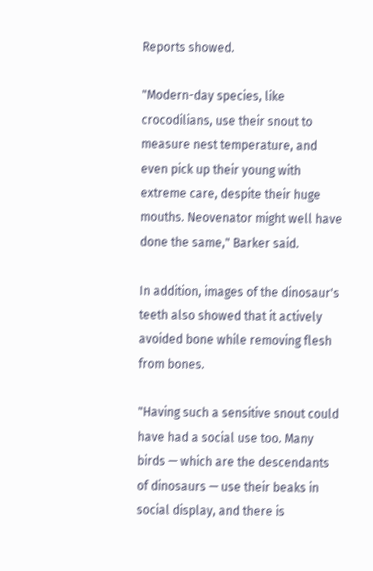Reports showed.

"Modern-day species, like crocodilians, use their snout to measure nest temperature, and even pick up their young with extreme care, despite their huge mouths. Neovenator might well have done the same," Barker said.

In addition, images of the dinosaur's teeth also showed that it actively avoided bone while removing flesh from bones.

"Having such a sensitive snout could have had a social use too. Many birds — which are the descendants of dinosaurs — use their beaks in social display, and there is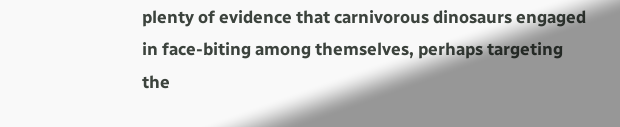plenty of evidence that carnivorous dinosaurs engaged in face-biting among themselves, perhaps targeting the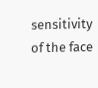sensitivity of the face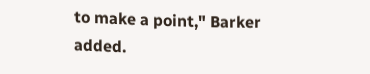to make a point," Barker added.